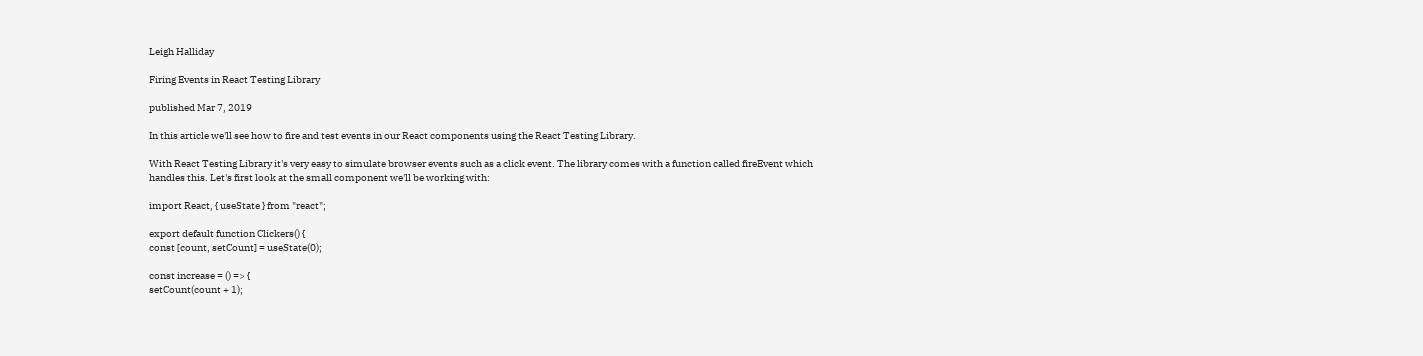Leigh Halliday

Firing Events in React Testing Library

published Mar 7, 2019

In this article we'll see how to fire and test events in our React components using the React Testing Library.

With React Testing Library it's very easy to simulate browser events such as a click event. The library comes with a function called fireEvent which handles this. Let's first look at the small component we'll be working with:

import React, { useState } from "react";

export default function Clickers() {
const [count, setCount] = useState(0);

const increase = () => {
setCount(count + 1);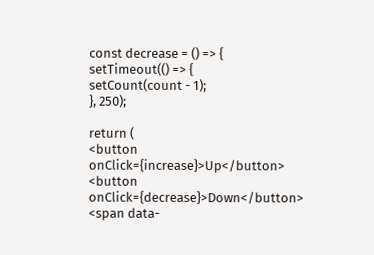const decrease = () => {
setTimeout(() => {
setCount(count - 1);
}, 250);

return (
<button onClick={increase}>Up</button>
<button onClick={decrease}>Down</button>
<span data-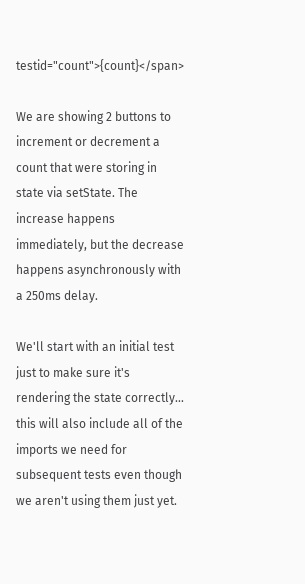testid="count">{count}</span>

We are showing 2 buttons to increment or decrement a count that were storing in state via setState. The increase happens immediately, but the decrease happens asynchronously with a 250ms delay.

We'll start with an initial test just to make sure it's rendering the state correctly... this will also include all of the imports we need for subsequent tests even though we aren't using them just yet.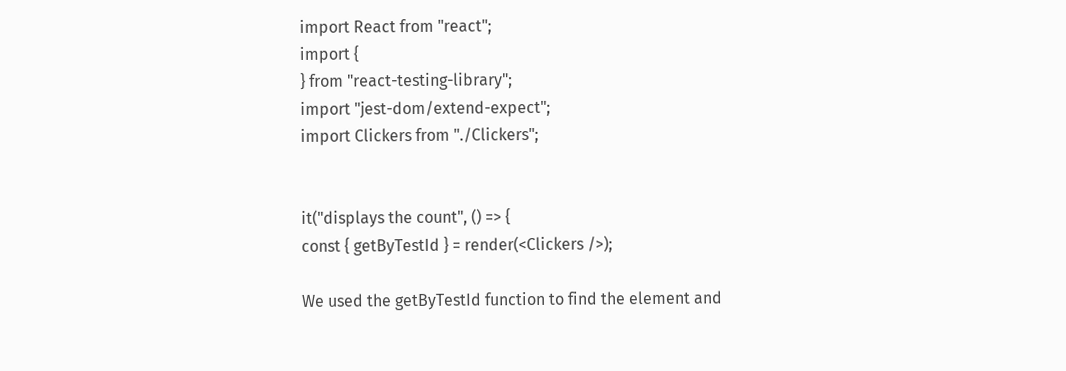import React from "react";
import {
} from "react-testing-library";
import "jest-dom/extend-expect";
import Clickers from "./Clickers";


it("displays the count", () => {
const { getByTestId } = render(<Clickers />);

We used the getByTestId function to find the element and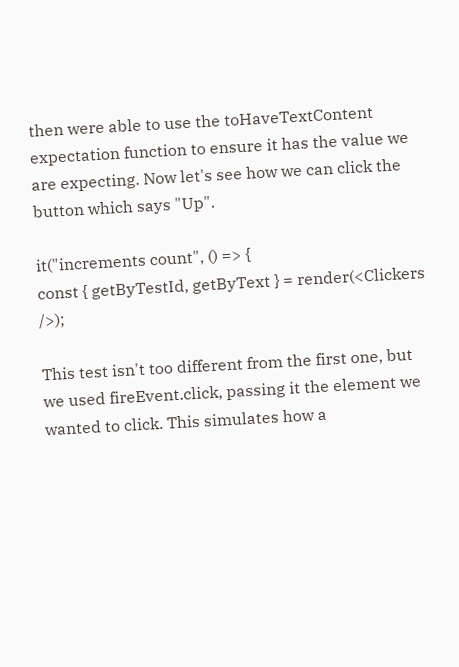then were able to use the toHaveTextContent expectation function to ensure it has the value we are expecting. Now let's see how we can click the button which says "Up".

it("increments count", () => {
const { getByTestId, getByText } = render(<Clickers />);

This test isn't too different from the first one, but we used fireEvent.click, passing it the element we wanted to click. This simulates how a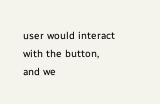user would interact with the button, and we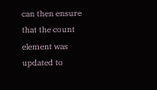can then ensure that the count element was updated to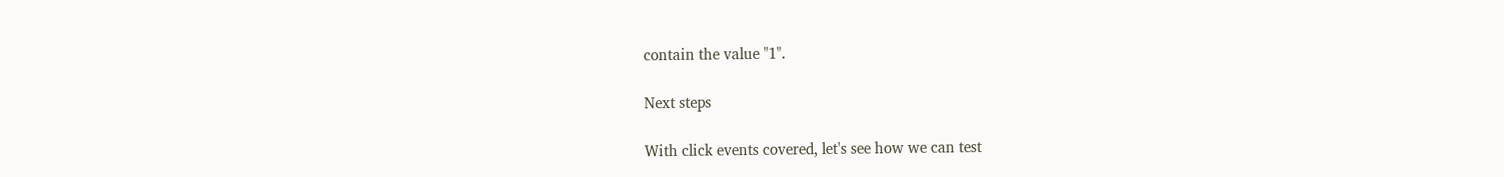contain the value "1".

Next steps

With click events covered, let's see how we can test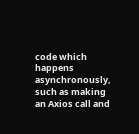code which happens asynchronously, such as making an Axios call and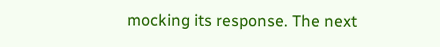mocking its response. The next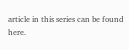article in this series can be found here.